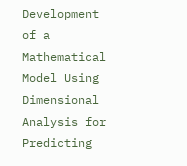Development of a Mathematical Model Using Dimensional Analysis for Predicting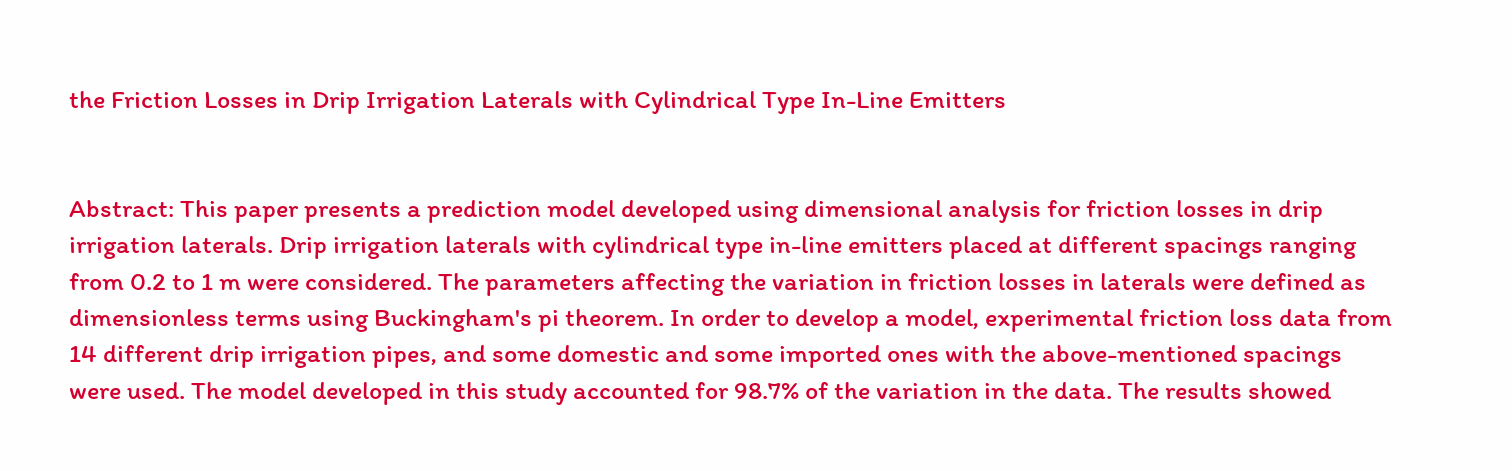the Friction Losses in Drip Irrigation Laterals with Cylindrical Type In-Line Emitters


Abstract: This paper presents a prediction model developed using dimensional analysis for friction losses in drip irrigation laterals. Drip irrigation laterals with cylindrical type in-line emitters placed at different spacings ranging from 0.2 to 1 m were considered. The parameters affecting the variation in friction losses in laterals were defined as dimensionless terms using Buckingham's pi theorem. In order to develop a model, experimental friction loss data from 14 different drip irrigation pipes, and some domestic and some imported ones with the above-mentioned spacings were used. The model developed in this study accounted for 98.7% of the variation in the data. The results showed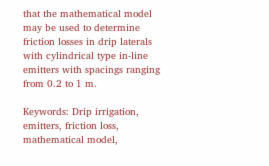that the mathematical model may be used to determine friction losses in drip laterals with cylindrical type in-line emitters with spacings ranging from 0.2 to 1 m.

Keywords: Drip irrigation, emitters, friction loss, mathematical model,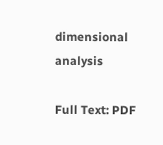dimensional analysis

Full Text: PDF